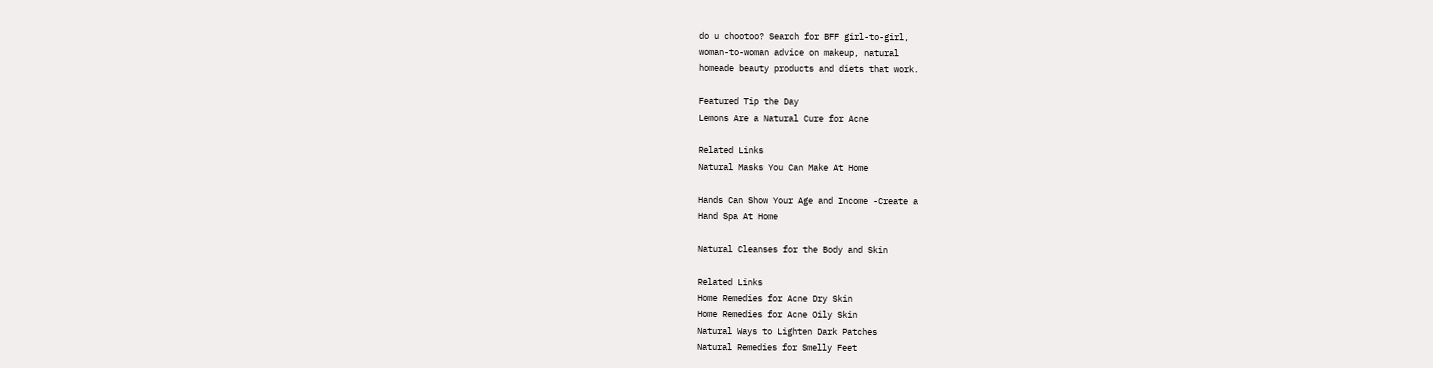do u chootoo? Search for BFF girl-to-girl,
woman-to-woman advice on makeup, natural
homeade beauty products and diets that work.

Featured Tip the Day
Lemons Are a Natural Cure for Acne

Related Links
Natural Masks You Can Make At Home

Hands Can Show Your Age and Income -Create a
Hand Spa At Home

Natural Cleanses for the Body and Skin

Related Links
Home Remedies for Acne Dry Skin
Home Remedies for Acne Oily Skin
Natural Ways to Lighten Dark Patches
Natural Remedies for Smelly Feet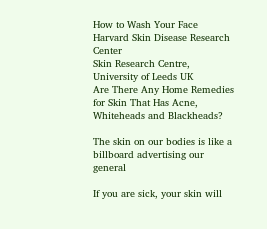How to Wash Your Face
Harvard Skin Disease Research Center
Skin Research Centre, University of Leeds UK
Are There Any Home Remedies for Skin That Has Acne, Whiteheads and Blackheads?

The skin on our bodies is like a billboard advertising our general

If you are sick, your skin will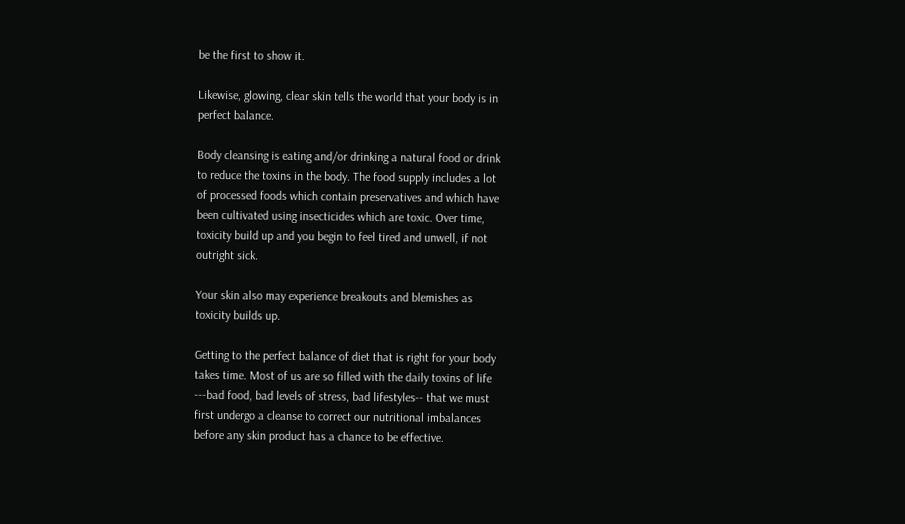be the first to show it.

Likewise, glowing, clear skin tells the world that your body is in
perfect balance.

Body cleansing is eating and/or drinking a natural food or drink
to reduce the toxins in the body. The food supply includes a lot
of processed foods which contain preservatives and which have
been cultivated using insecticides which are toxic. Over time,
toxicity build up and you begin to feel tired and unwell, if not
outright sick.

Your skin also may experience breakouts and blemishes as
toxicity builds up.

Getting to the perfect balance of diet that is right for your body
takes time. Most of us are so filled with the daily toxins of life
---bad food, bad levels of stress, bad lifestyles-- that we must
first undergo a cleanse to correct our nutritional imbalances
before any skin product has a chance to be effective.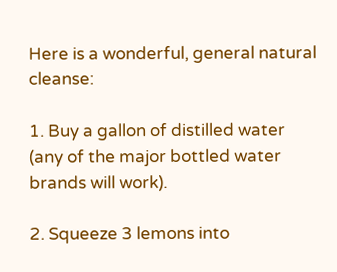Here is a wonderful, general natural cleanse:

1. Buy a gallon of distilled water (any of the major bottled water
brands will work).

2. Squeeze 3 lemons into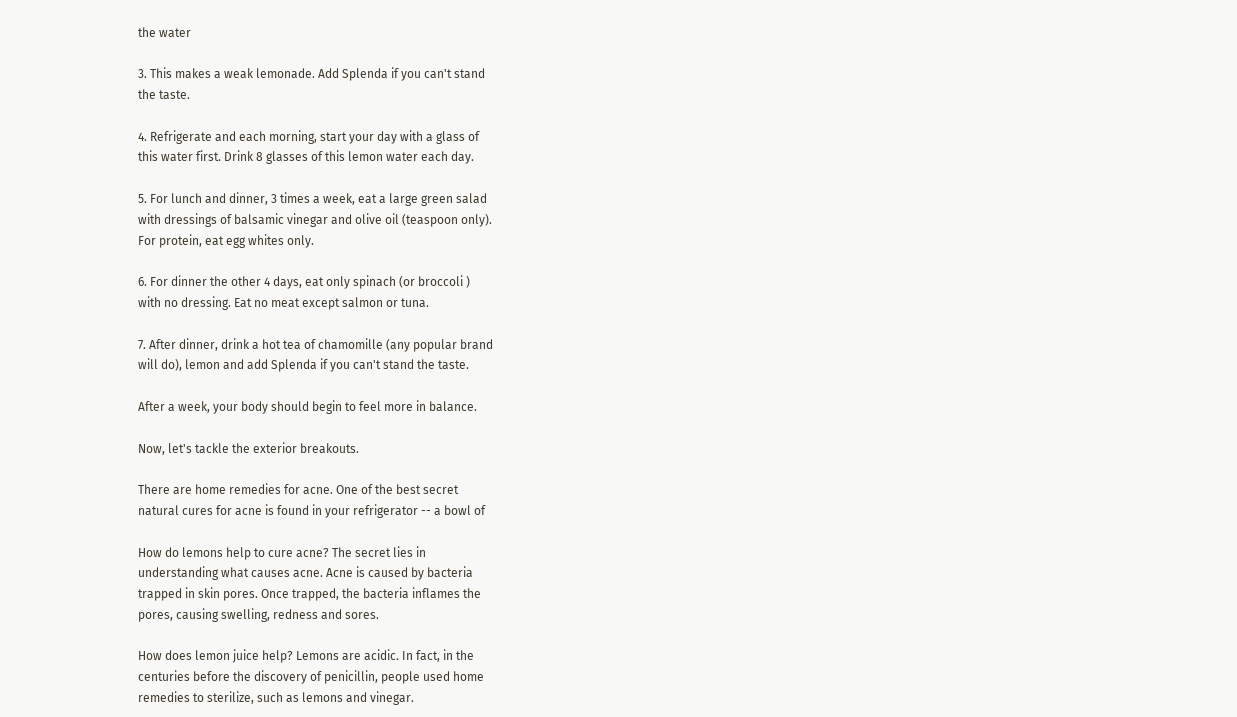the water

3. This makes a weak lemonade. Add Splenda if you can't stand
the taste.

4. Refrigerate and each morning, start your day with a glass of
this water first. Drink 8 glasses of this lemon water each day.

5. For lunch and dinner, 3 times a week, eat a large green salad
with dressings of balsamic vinegar and olive oil (teaspoon only).
For protein, eat egg whites only.

6. For dinner the other 4 days, eat only spinach (or broccoli )
with no dressing. Eat no meat except salmon or tuna.

7. After dinner, drink a hot tea of chamomille (any popular brand
will do), lemon and add Splenda if you can't stand the taste.

After a week, your body should begin to feel more in balance.

Now, let's tackle the exterior breakouts.

There are home remedies for acne. One of the best secret
natural cures for acne is found in your refrigerator -- a bowl of

How do lemons help to cure acne? The secret lies in
understanding what causes acne. Acne is caused by bacteria
trapped in skin pores. Once trapped, the bacteria inflames the
pores, causing swelling, redness and sores.

How does lemon juice help? Lemons are acidic. In fact, in the
centuries before the discovery of penicillin, people used home
remedies to sterilize, such as lemons and vinegar.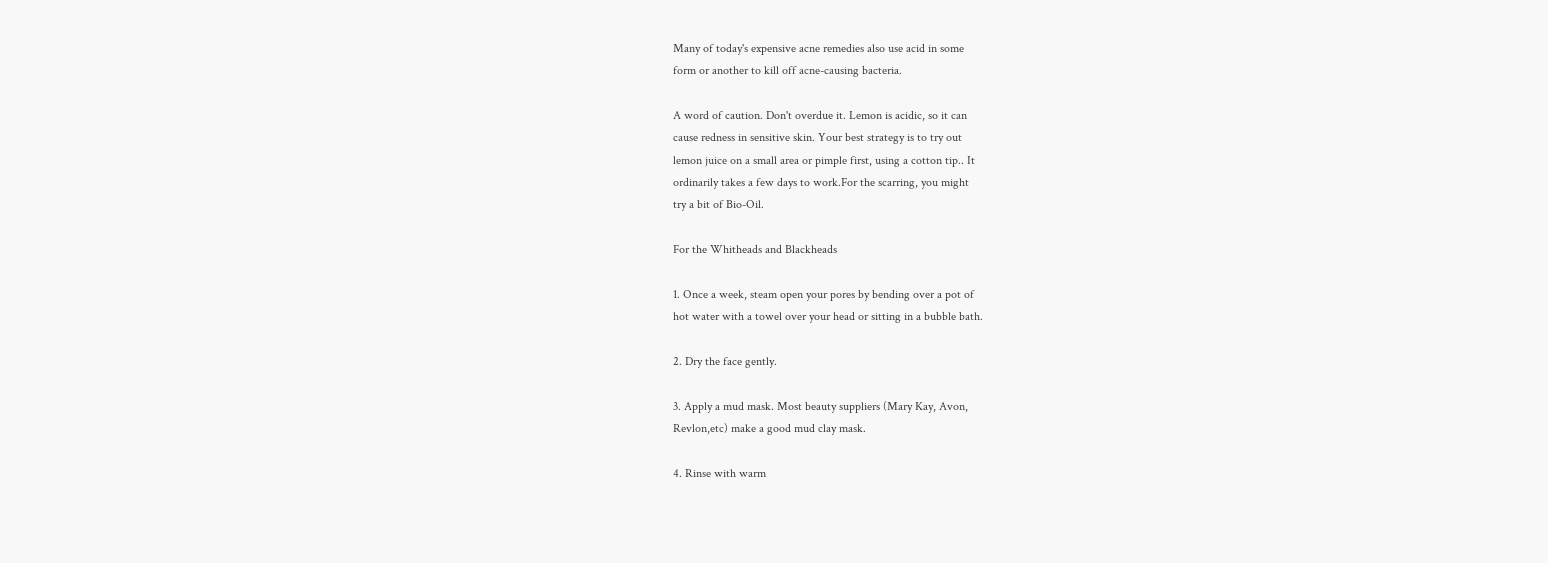Many of today's expensive acne remedies also use acid in some
form or another to kill off acne-causing bacteria.

A word of caution. Don't overdue it. Lemon is acidic, so it can
cause redness in sensitive skin. Your best strategy is to try out
lemon juice on a small area or pimple first, using a cotton tip.. It
ordinarily takes a few days to work.For the scarring, you might
try a bit of Bio-Oil.

For the Whitheads and Blackheads

1. Once a week, steam open your pores by bending over a pot of
hot water with a towel over your head or sitting in a bubble bath.

2. Dry the face gently.

3. Apply a mud mask. Most beauty suppliers (Mary Kay, Avon,
Revlon,etc) make a good mud clay mask.

4. Rinse with warm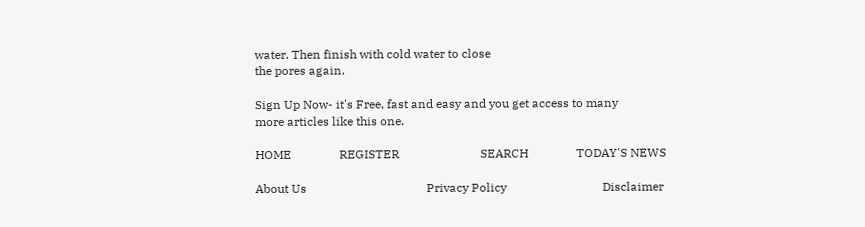water. Then finish with cold water to close
the pores again.

Sign Up Now- it's Free, fast and easy and you get access to many
more articles like this one.

HOME                REGISTER                           SEARCH                TODAY'S NEWS

About Us                                        Privacy Policy                                Disclaimer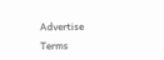Advertise                                        Terms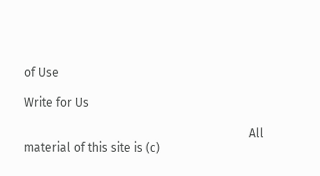of Use

Write for Us

                                                                           All material of this site is (c)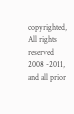copyrighted, All rights reserved 2008 -2011, and all prior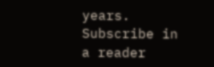years.
Subscribe in a reader